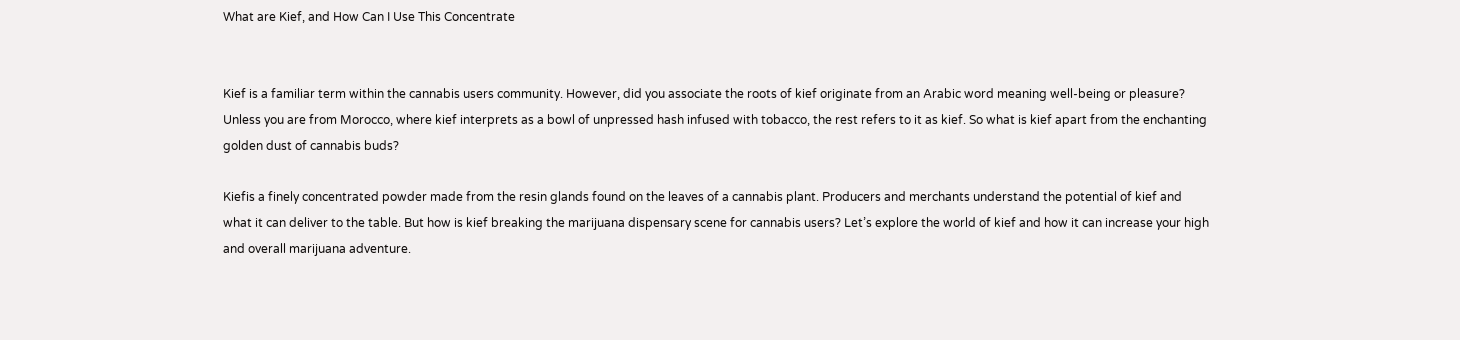What are Kief, and How Can I Use This Concentrate


Kief is a familiar term within the cannabis users community. However, did you associate the roots of kief originate from an Arabic word meaning well-being or pleasure? Unless you are from Morocco, where kief interprets as a bowl of unpressed hash infused with tobacco, the rest refers to it as kief. So what is kief apart from the enchanting golden dust of cannabis buds?

Kiefis a finely concentrated powder made from the resin glands found on the leaves of a cannabis plant. Producers and merchants understand the potential of kief and what it can deliver to the table. But how is kief breaking the marijuana dispensary scene for cannabis users? Let’s explore the world of kief and how it can increase your high and overall marijuana adventure.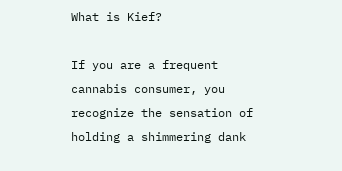What is Kief?

If you are a frequent cannabis consumer, you recognize the sensation of holding a shimmering dank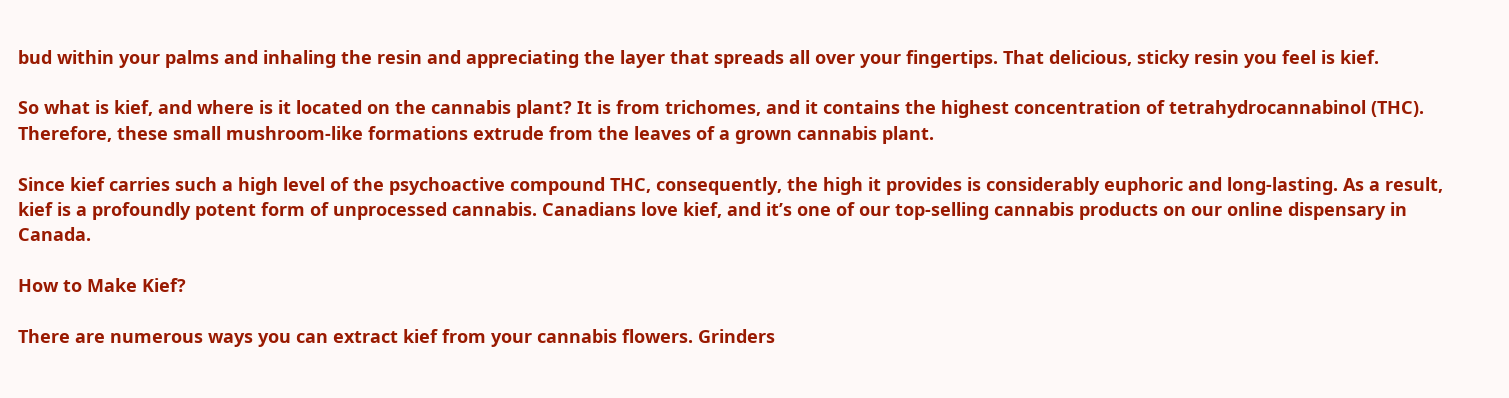bud within your palms and inhaling the resin and appreciating the layer that spreads all over your fingertips. That delicious, sticky resin you feel is kief.

So what is kief, and where is it located on the cannabis plant? It is from trichomes, and it contains the highest concentration of tetrahydrocannabinol (THC). Therefore, these small mushroom-like formations extrude from the leaves of a grown cannabis plant.

Since kief carries such a high level of the psychoactive compound THC, consequently, the high it provides is considerably euphoric and long-lasting. As a result, kief is a profoundly potent form of unprocessed cannabis. Canadians love kief, and it’s one of our top-selling cannabis products on our online dispensary in Canada.

How to Make Kief?

There are numerous ways you can extract kief from your cannabis flowers. Grinders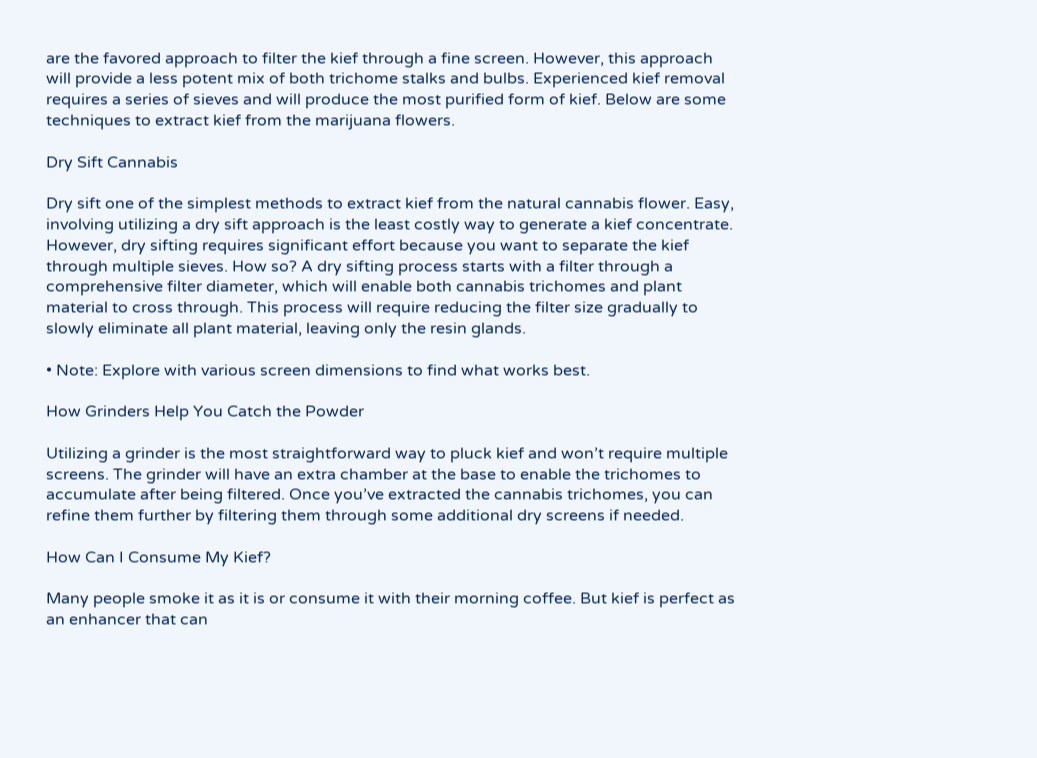are the favored approach to filter the kief through a fine screen. However, this approach will provide a less potent mix of both trichome stalks and bulbs. Experienced kief removal requires a series of sieves and will produce the most purified form of kief. Below are some techniques to extract kief from the marijuana flowers.

Dry Sift Cannabis

Dry sift one of the simplest methods to extract kief from the natural cannabis flower. Easy, involving utilizing a dry sift approach is the least costly way to generate a kief concentrate. However, dry sifting requires significant effort because you want to separate the kief through multiple sieves. How so? A dry sifting process starts with a filter through a comprehensive filter diameter, which will enable both cannabis trichomes and plant material to cross through. This process will require reducing the filter size gradually to slowly eliminate all plant material, leaving only the resin glands.

• Note: Explore with various screen dimensions to find what works best.

How Grinders Help You Catch the Powder

Utilizing a grinder is the most straightforward way to pluck kief and won’t require multiple screens. The grinder will have an extra chamber at the base to enable the trichomes to accumulate after being filtered. Once you’ve extracted the cannabis trichomes, you can refine them further by filtering them through some additional dry screens if needed.

How Can I Consume My Kief?

Many people smoke it as it is or consume it with their morning coffee. But kief is perfect as an enhancer that can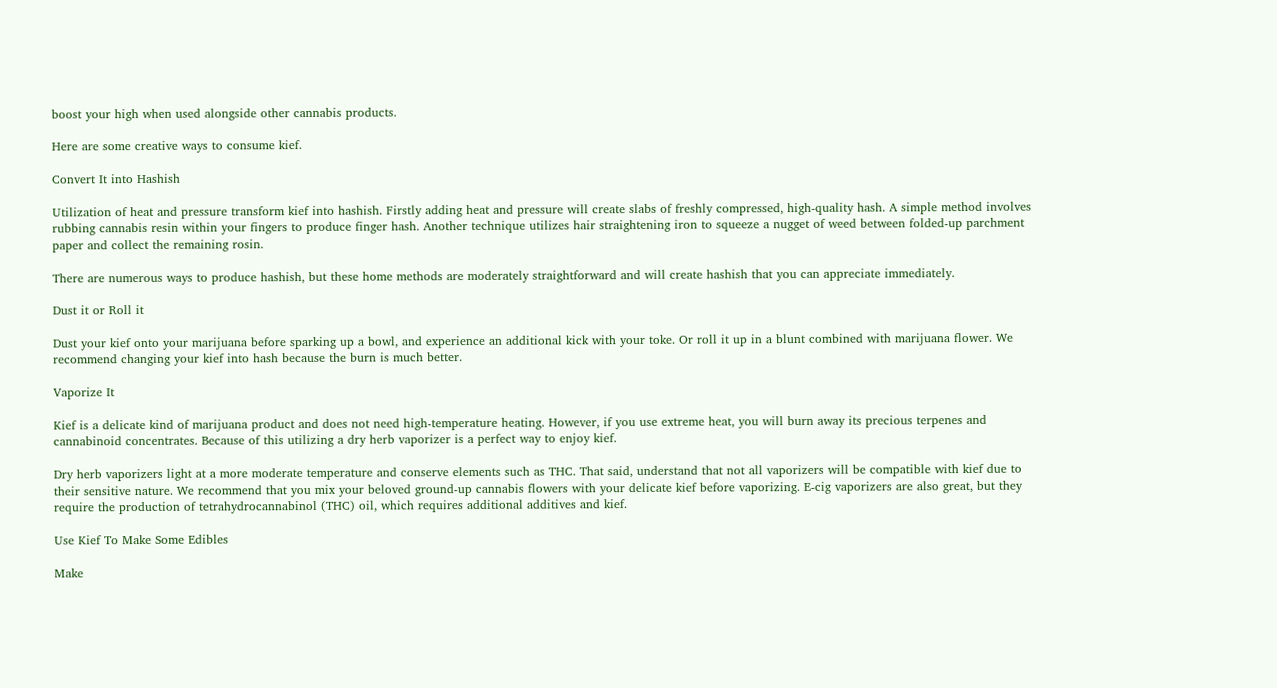boost your high when used alongside other cannabis products.

Here are some creative ways to consume kief.

Convert It into Hashish

Utilization of heat and pressure transform kief into hashish. Firstly adding heat and pressure will create slabs of freshly compressed, high-quality hash. A simple method involves rubbing cannabis resin within your fingers to produce finger hash. Another technique utilizes hair straightening iron to squeeze a nugget of weed between folded-up parchment paper and collect the remaining rosin.

There are numerous ways to produce hashish, but these home methods are moderately straightforward and will create hashish that you can appreciate immediately.

Dust it or Roll it

Dust your kief onto your marijuana before sparking up a bowl, and experience an additional kick with your toke. Or roll it up in a blunt combined with marijuana flower. We recommend changing your kief into hash because the burn is much better.

Vaporize It

Kief is a delicate kind of marijuana product and does not need high-temperature heating. However, if you use extreme heat, you will burn away its precious terpenes and cannabinoid concentrates. Because of this utilizing a dry herb vaporizer is a perfect way to enjoy kief.

Dry herb vaporizers light at a more moderate temperature and conserve elements such as THC. That said, understand that not all vaporizers will be compatible with kief due to their sensitive nature. We recommend that you mix your beloved ground-up cannabis flowers with your delicate kief before vaporizing. E-cig vaporizers are also great, but they require the production of tetrahydrocannabinol (THC) oil, which requires additional additives and kief.

Use Kief To Make Some Edibles

Make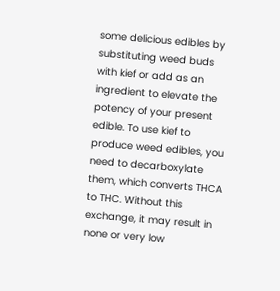some delicious edibles by substituting weed buds with kief or add as an ingredient to elevate the potency of your present edible. To use kief to produce weed edibles, you need to decarboxylate them, which converts THCA to THC. Without this exchange, it may result in none or very low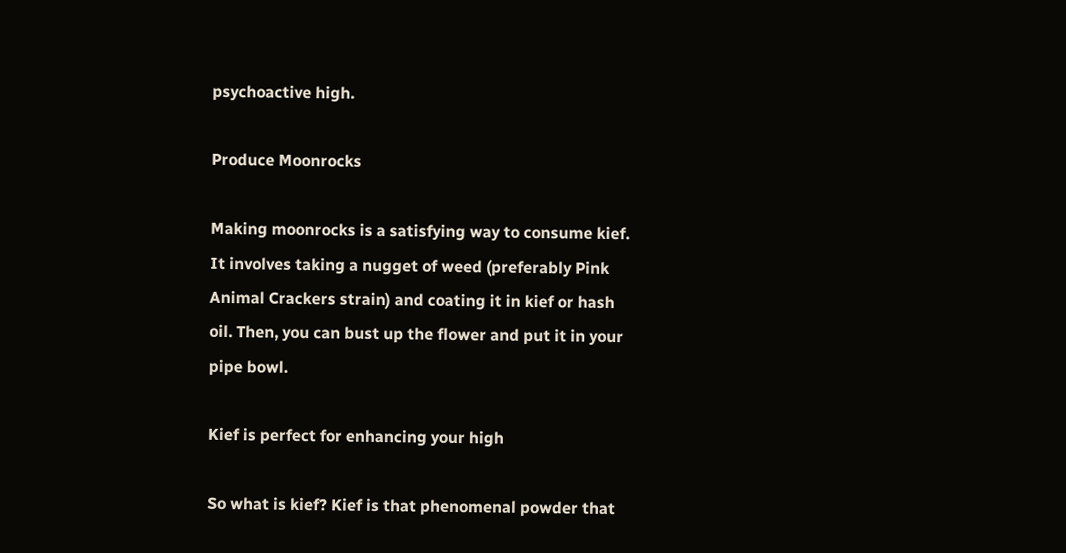psychoactive high.

Produce Moonrocks

Making moonrocks is a satisfying way to consume kief. It involves taking a nugget of weed (preferably Pink Animal Crackers strain) and coating it in kief or hash oil. Then, you can bust up the flower and put it in your pipe bowl.

Kief is perfect for enhancing your high

So what is kief? Kief is that phenomenal powder that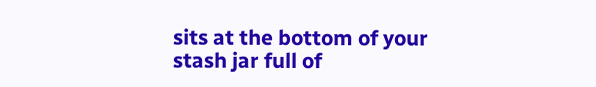sits at the bottom of your stash jar full of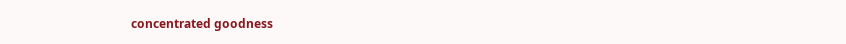concentrated goodness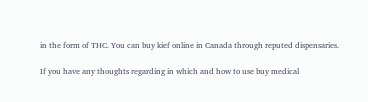in the form of THC. You can buy kief online in Canada through reputed dispensaries.

If you have any thoughts regarding in which and how to use buy medical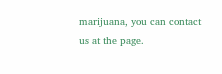marijuana, you can contact us at the page.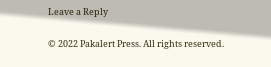Leave a Reply

© 2022 Pakalert Press. All rights reserved.